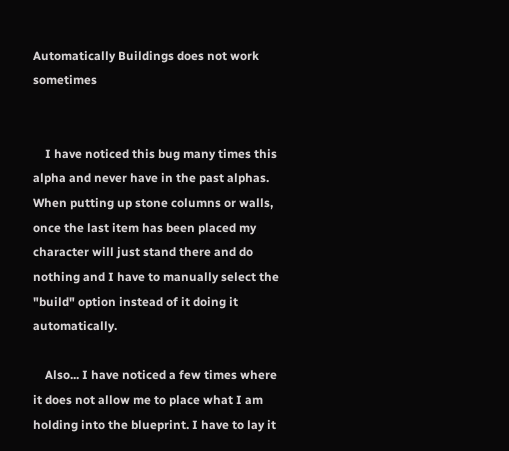Automatically Buildings does not work sometimes


    I have noticed this bug many times this alpha and never have in the past alphas. When putting up stone columns or walls, once the last item has been placed my character will just stand there and do nothing and I have to manually select the "build" option instead of it doing it automatically.

    Also... I have noticed a few times where it does not allow me to place what I am holding into the blueprint. I have to lay it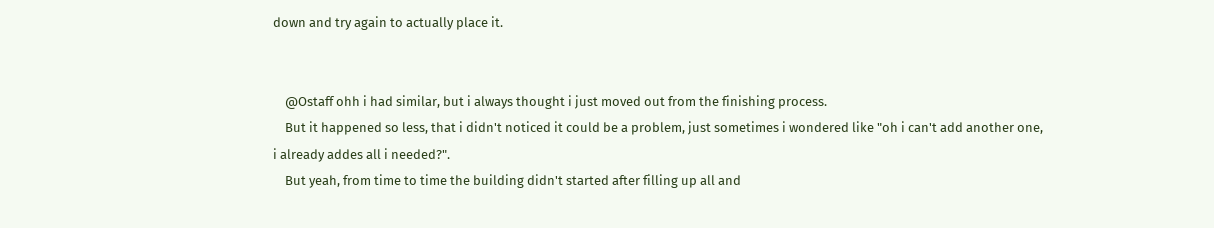down and try again to actually place it.


    @Ostaff ohh i had similar, but i always thought i just moved out from the finishing process.
    But it happened so less, that i didn't noticed it could be a problem, just sometimes i wondered like "oh i can't add another one, i already addes all i needed?".
    But yeah, from time to time the building didn't started after filling up all and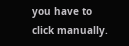you have to click manually.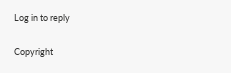Log in to reply

Copyright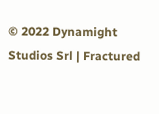© 2022 Dynamight Studios Srl | Fractured